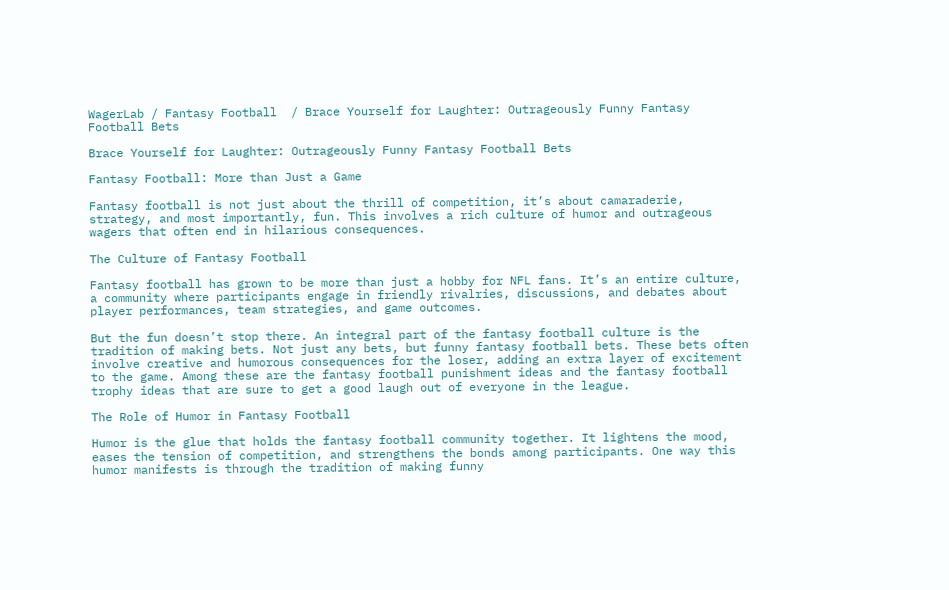WagerLab / Fantasy Football  / Brace Yourself for Laughter: Outrageously Funny Fantasy Football Bets

Brace Yourself for Laughter: Outrageously Funny Fantasy Football Bets

Fantasy Football: More than Just a Game

Fantasy football is not just about the thrill of competition, it’s about camaraderie, strategy, and most importantly, fun. This involves a rich culture of humor and outrageous wagers that often end in hilarious consequences.

The Culture of Fantasy Football

Fantasy football has grown to be more than just a hobby for NFL fans. It’s an entire culture, a community where participants engage in friendly rivalries, discussions, and debates about player performances, team strategies, and game outcomes.

But the fun doesn’t stop there. An integral part of the fantasy football culture is the tradition of making bets. Not just any bets, but funny fantasy football bets. These bets often involve creative and humorous consequences for the loser, adding an extra layer of excitement to the game. Among these are the fantasy football punishment ideas and the fantasy football trophy ideas that are sure to get a good laugh out of everyone in the league.

The Role of Humor in Fantasy Football

Humor is the glue that holds the fantasy football community together. It lightens the mood, eases the tension of competition, and strengthens the bonds among participants. One way this humor manifests is through the tradition of making funny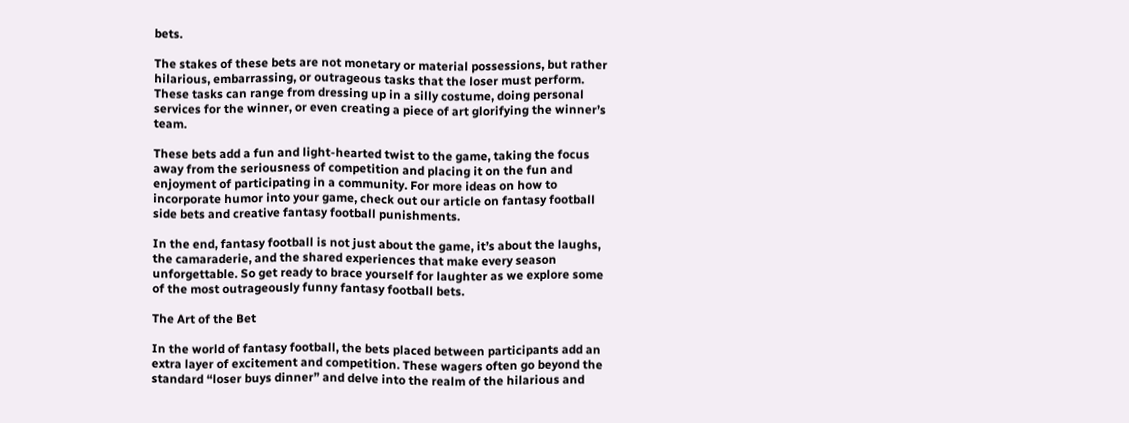bets.

The stakes of these bets are not monetary or material possessions, but rather hilarious, embarrassing, or outrageous tasks that the loser must perform. These tasks can range from dressing up in a silly costume, doing personal services for the winner, or even creating a piece of art glorifying the winner’s team.

These bets add a fun and light-hearted twist to the game, taking the focus away from the seriousness of competition and placing it on the fun and enjoyment of participating in a community. For more ideas on how to incorporate humor into your game, check out our article on fantasy football side bets and creative fantasy football punishments.

In the end, fantasy football is not just about the game, it’s about the laughs, the camaraderie, and the shared experiences that make every season unforgettable. So get ready to brace yourself for laughter as we explore some of the most outrageously funny fantasy football bets.

The Art of the Bet

In the world of fantasy football, the bets placed between participants add an extra layer of excitement and competition. These wagers often go beyond the standard “loser buys dinner” and delve into the realm of the hilarious and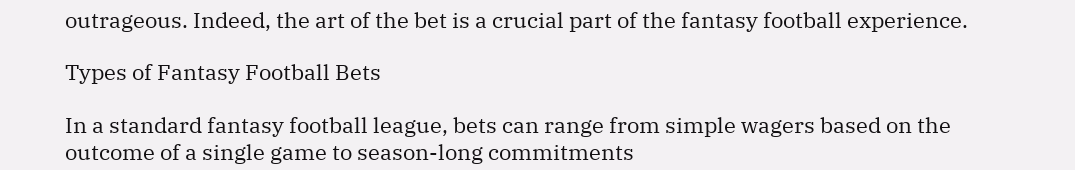outrageous. Indeed, the art of the bet is a crucial part of the fantasy football experience.

Types of Fantasy Football Bets

In a standard fantasy football league, bets can range from simple wagers based on the outcome of a single game to season-long commitments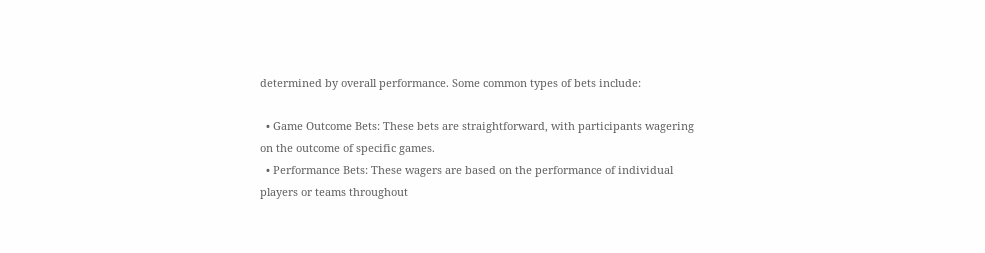determined by overall performance. Some common types of bets include:

  • Game Outcome Bets: These bets are straightforward, with participants wagering on the outcome of specific games.
  • Performance Bets: These wagers are based on the performance of individual players or teams throughout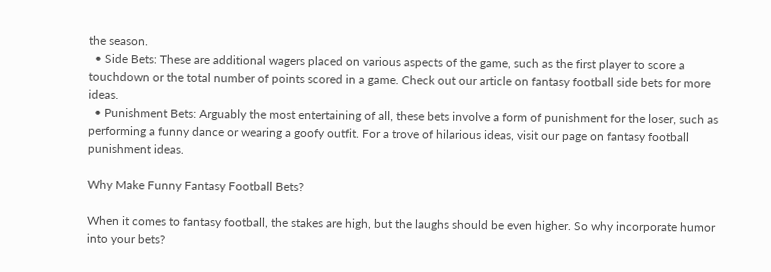the season.
  • Side Bets: These are additional wagers placed on various aspects of the game, such as the first player to score a touchdown or the total number of points scored in a game. Check out our article on fantasy football side bets for more ideas.
  • Punishment Bets: Arguably the most entertaining of all, these bets involve a form of punishment for the loser, such as performing a funny dance or wearing a goofy outfit. For a trove of hilarious ideas, visit our page on fantasy football punishment ideas.

Why Make Funny Fantasy Football Bets?

When it comes to fantasy football, the stakes are high, but the laughs should be even higher. So why incorporate humor into your bets?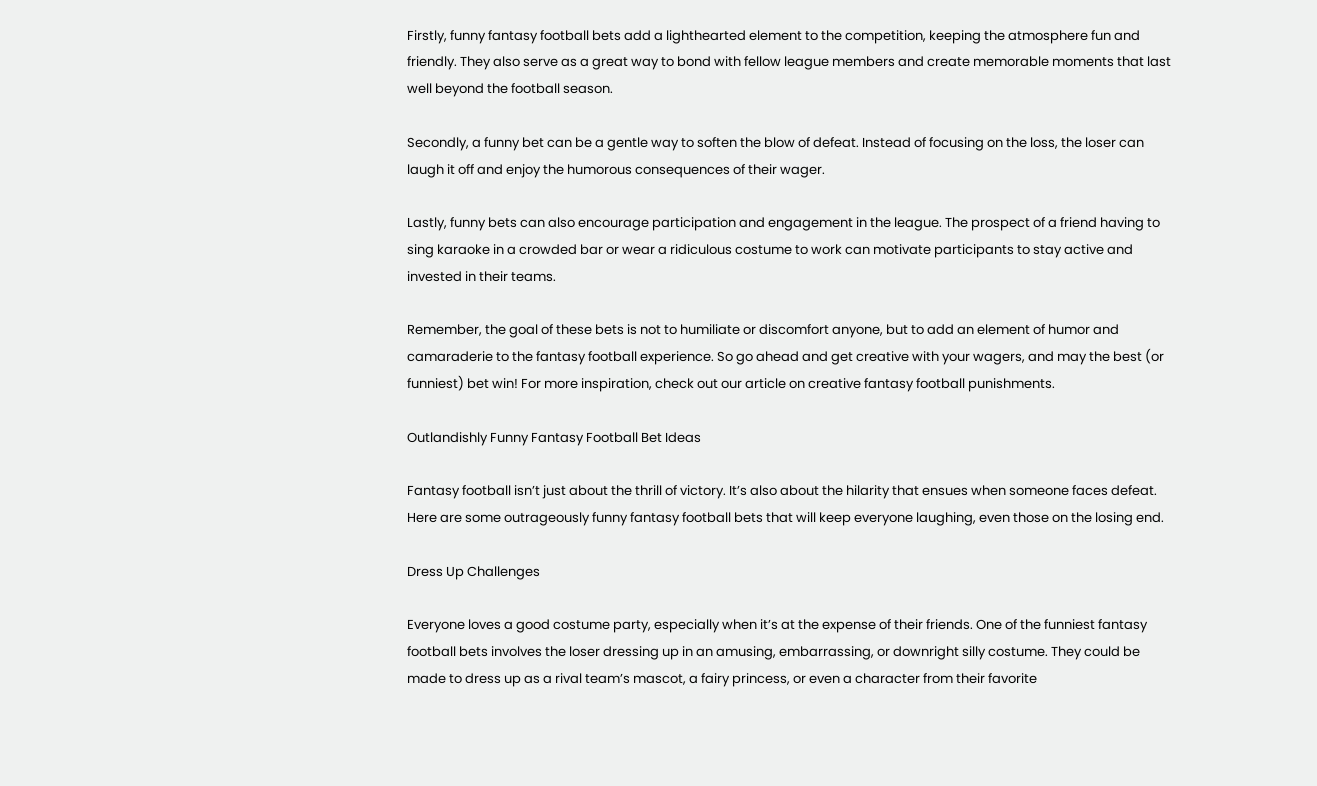Firstly, funny fantasy football bets add a lighthearted element to the competition, keeping the atmosphere fun and friendly. They also serve as a great way to bond with fellow league members and create memorable moments that last well beyond the football season.

Secondly, a funny bet can be a gentle way to soften the blow of defeat. Instead of focusing on the loss, the loser can laugh it off and enjoy the humorous consequences of their wager.

Lastly, funny bets can also encourage participation and engagement in the league. The prospect of a friend having to sing karaoke in a crowded bar or wear a ridiculous costume to work can motivate participants to stay active and invested in their teams.

Remember, the goal of these bets is not to humiliate or discomfort anyone, but to add an element of humor and camaraderie to the fantasy football experience. So go ahead and get creative with your wagers, and may the best (or funniest) bet win! For more inspiration, check out our article on creative fantasy football punishments.

Outlandishly Funny Fantasy Football Bet Ideas

Fantasy football isn’t just about the thrill of victory. It’s also about the hilarity that ensues when someone faces defeat. Here are some outrageously funny fantasy football bets that will keep everyone laughing, even those on the losing end.

Dress Up Challenges

Everyone loves a good costume party, especially when it’s at the expense of their friends. One of the funniest fantasy football bets involves the loser dressing up in an amusing, embarrassing, or downright silly costume. They could be made to dress up as a rival team’s mascot, a fairy princess, or even a character from their favorite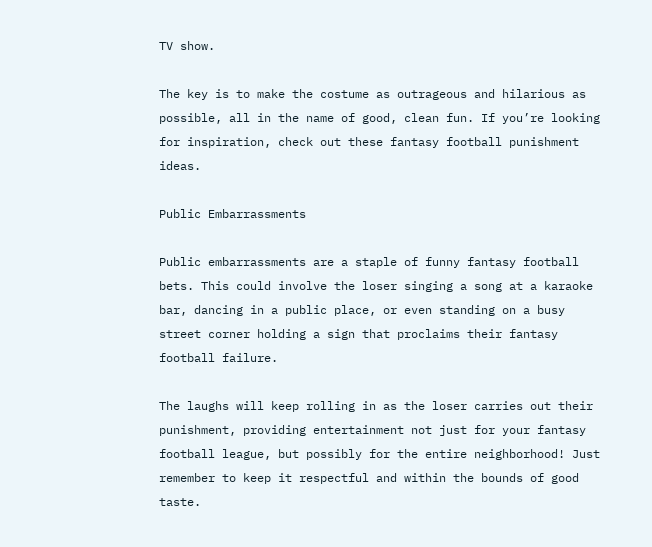TV show.

The key is to make the costume as outrageous and hilarious as possible, all in the name of good, clean fun. If you’re looking for inspiration, check out these fantasy football punishment ideas.

Public Embarrassments

Public embarrassments are a staple of funny fantasy football bets. This could involve the loser singing a song at a karaoke bar, dancing in a public place, or even standing on a busy street corner holding a sign that proclaims their fantasy football failure.

The laughs will keep rolling in as the loser carries out their punishment, providing entertainment not just for your fantasy football league, but possibly for the entire neighborhood! Just remember to keep it respectful and within the bounds of good taste.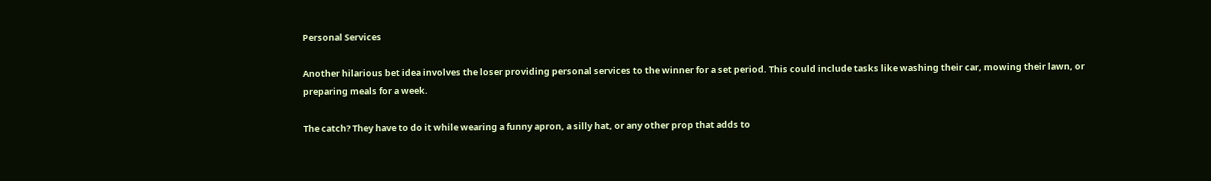Personal Services

Another hilarious bet idea involves the loser providing personal services to the winner for a set period. This could include tasks like washing their car, mowing their lawn, or preparing meals for a week.

The catch? They have to do it while wearing a funny apron, a silly hat, or any other prop that adds to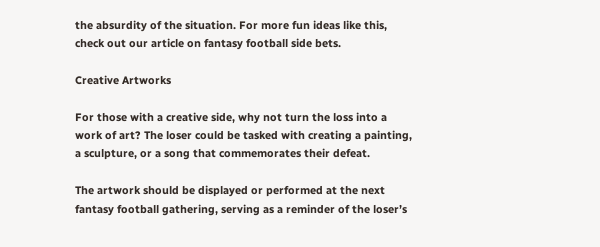the absurdity of the situation. For more fun ideas like this, check out our article on fantasy football side bets.

Creative Artworks

For those with a creative side, why not turn the loss into a work of art? The loser could be tasked with creating a painting, a sculpture, or a song that commemorates their defeat.

The artwork should be displayed or performed at the next fantasy football gathering, serving as a reminder of the loser’s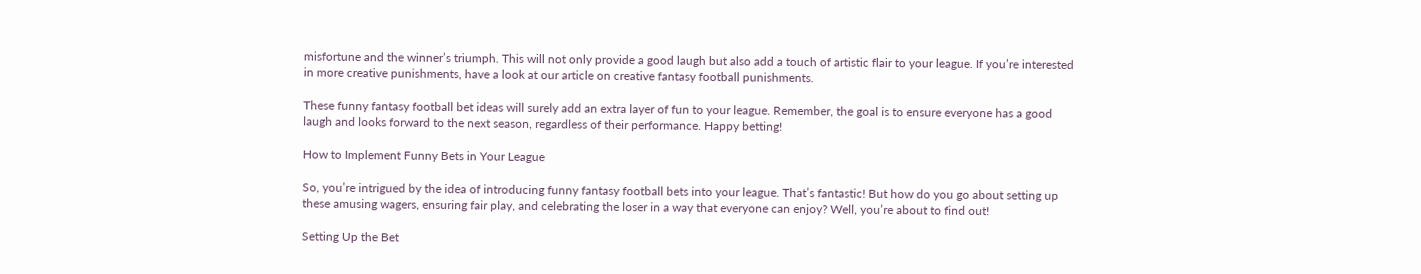misfortune and the winner’s triumph. This will not only provide a good laugh but also add a touch of artistic flair to your league. If you’re interested in more creative punishments, have a look at our article on creative fantasy football punishments.

These funny fantasy football bet ideas will surely add an extra layer of fun to your league. Remember, the goal is to ensure everyone has a good laugh and looks forward to the next season, regardless of their performance. Happy betting!

How to Implement Funny Bets in Your League

So, you’re intrigued by the idea of introducing funny fantasy football bets into your league. That’s fantastic! But how do you go about setting up these amusing wagers, ensuring fair play, and celebrating the loser in a way that everyone can enjoy? Well, you’re about to find out!

Setting Up the Bet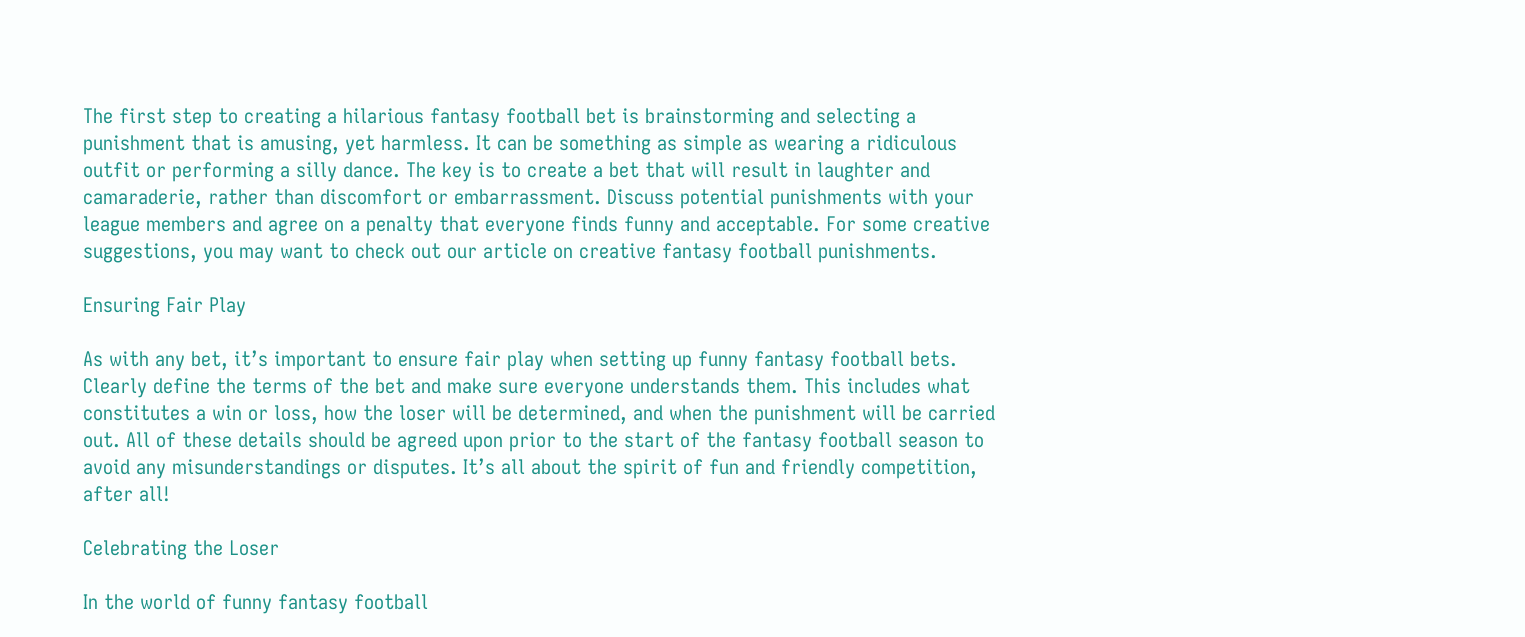The first step to creating a hilarious fantasy football bet is brainstorming and selecting a punishment that is amusing, yet harmless. It can be something as simple as wearing a ridiculous outfit or performing a silly dance. The key is to create a bet that will result in laughter and camaraderie, rather than discomfort or embarrassment. Discuss potential punishments with your league members and agree on a penalty that everyone finds funny and acceptable. For some creative suggestions, you may want to check out our article on creative fantasy football punishments.

Ensuring Fair Play

As with any bet, it’s important to ensure fair play when setting up funny fantasy football bets. Clearly define the terms of the bet and make sure everyone understands them. This includes what constitutes a win or loss, how the loser will be determined, and when the punishment will be carried out. All of these details should be agreed upon prior to the start of the fantasy football season to avoid any misunderstandings or disputes. It’s all about the spirit of fun and friendly competition, after all!

Celebrating the Loser

In the world of funny fantasy football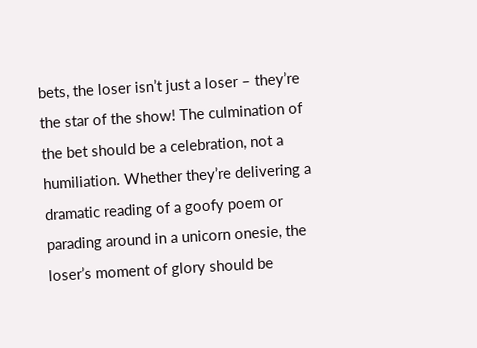bets, the loser isn’t just a loser – they’re the star of the show! The culmination of the bet should be a celebration, not a humiliation. Whether they’re delivering a dramatic reading of a goofy poem or parading around in a unicorn onesie, the loser’s moment of glory should be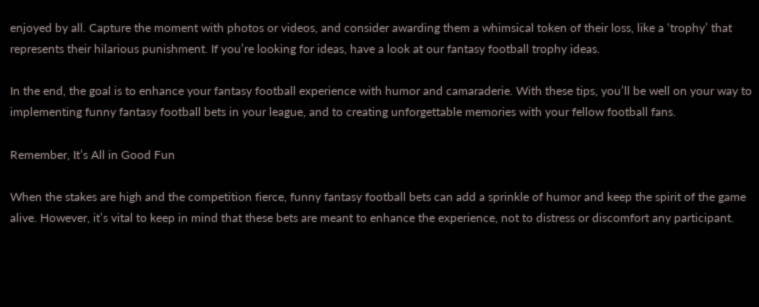enjoyed by all. Capture the moment with photos or videos, and consider awarding them a whimsical token of their loss, like a ‘trophy’ that represents their hilarious punishment. If you’re looking for ideas, have a look at our fantasy football trophy ideas.

In the end, the goal is to enhance your fantasy football experience with humor and camaraderie. With these tips, you’ll be well on your way to implementing funny fantasy football bets in your league, and to creating unforgettable memories with your fellow football fans.

Remember, It’s All in Good Fun

When the stakes are high and the competition fierce, funny fantasy football bets can add a sprinkle of humor and keep the spirit of the game alive. However, it’s vital to keep in mind that these bets are meant to enhance the experience, not to distress or discomfort any participant.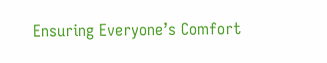Ensuring Everyone’s Comfort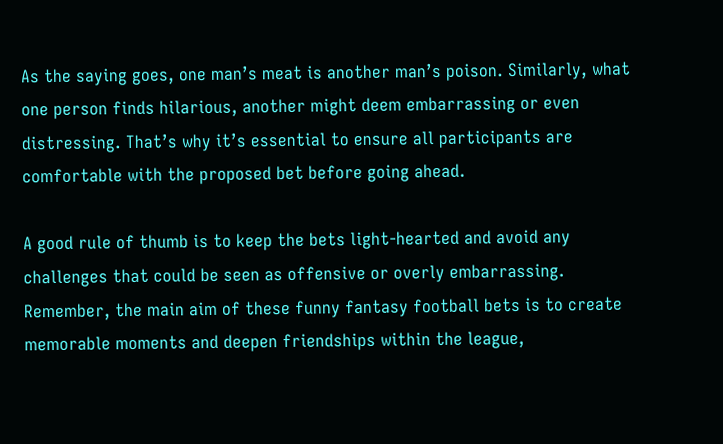As the saying goes, one man’s meat is another man’s poison. Similarly, what one person finds hilarious, another might deem embarrassing or even distressing. That’s why it’s essential to ensure all participants are comfortable with the proposed bet before going ahead.

A good rule of thumb is to keep the bets light-hearted and avoid any challenges that could be seen as offensive or overly embarrassing. Remember, the main aim of these funny fantasy football bets is to create memorable moments and deepen friendships within the league,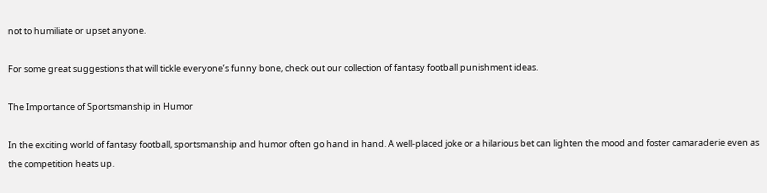not to humiliate or upset anyone.

For some great suggestions that will tickle everyone’s funny bone, check out our collection of fantasy football punishment ideas.

The Importance of Sportsmanship in Humor

In the exciting world of fantasy football, sportsmanship and humor often go hand in hand. A well-placed joke or a hilarious bet can lighten the mood and foster camaraderie even as the competition heats up.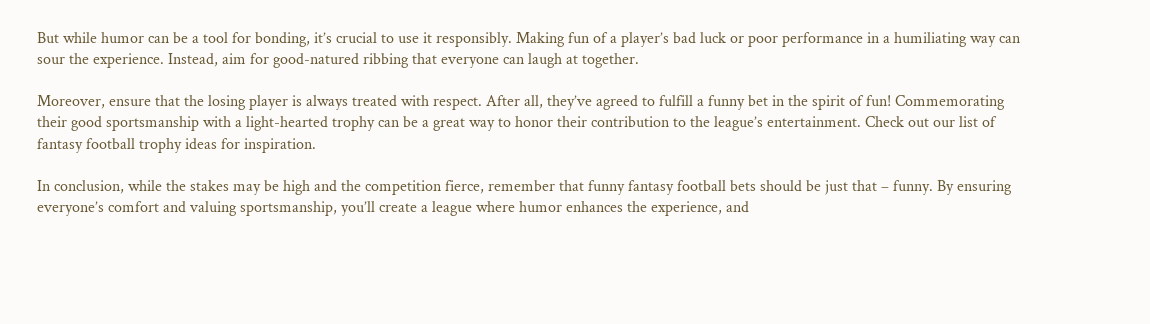But while humor can be a tool for bonding, it’s crucial to use it responsibly. Making fun of a player’s bad luck or poor performance in a humiliating way can sour the experience. Instead, aim for good-natured ribbing that everyone can laugh at together.

Moreover, ensure that the losing player is always treated with respect. After all, they’ve agreed to fulfill a funny bet in the spirit of fun! Commemorating their good sportsmanship with a light-hearted trophy can be a great way to honor their contribution to the league’s entertainment. Check out our list of fantasy football trophy ideas for inspiration.

In conclusion, while the stakes may be high and the competition fierce, remember that funny fantasy football bets should be just that – funny. By ensuring everyone’s comfort and valuing sportsmanship, you’ll create a league where humor enhances the experience, and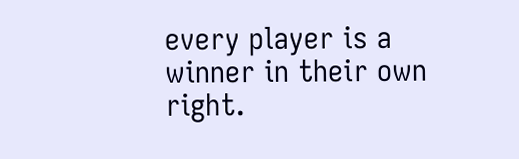every player is a winner in their own right.